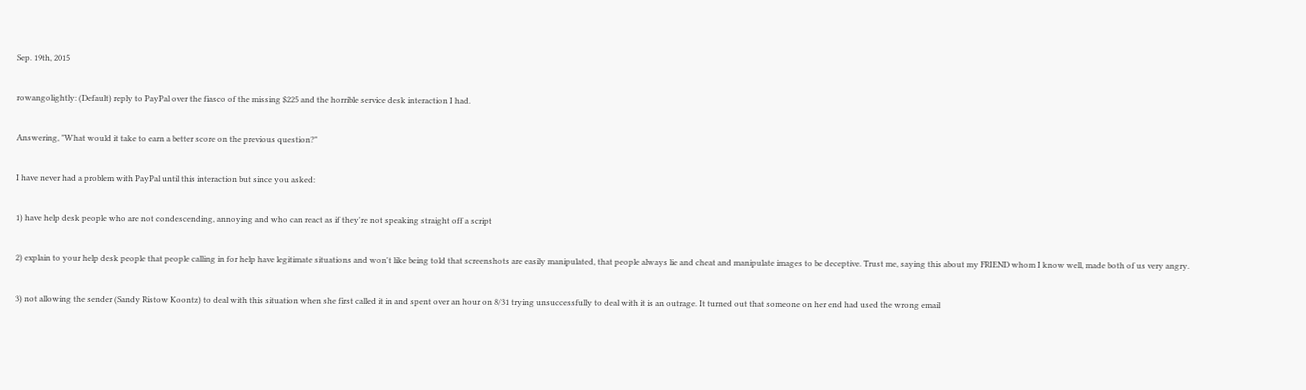Sep. 19th, 2015

rowangolightly: (Default) reply to PayPal over the fiasco of the missing $225 and the horrible service desk interaction I had.

Answering, "What would it take to earn a better score on the previous question?"

I have never had a problem with PayPal until this interaction but since you asked:

1) have help desk people who are not condescending, annoying and who can react as if they're not speaking straight off a script

2) explain to your help desk people that people calling in for help have legitimate situations and won't like being told that screenshots are easily manipulated, that people always lie and cheat and manipulate images to be deceptive. Trust me, saying this about my FRIEND whom I know well, made both of us very angry.

3) not allowing the sender (Sandy Ristow Koontz) to deal with this situation when she first called it in and spent over an hour on 8/31 trying unsuccessfully to deal with it is an outrage. It turned out that someone on her end had used the wrong email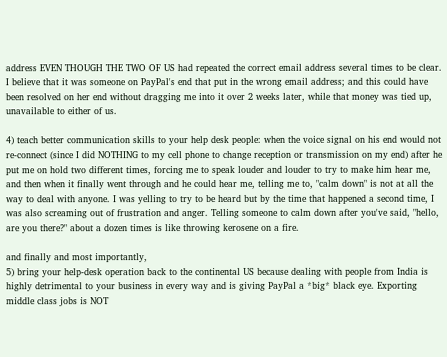address EVEN THOUGH THE TWO OF US had repeated the correct email address several times to be clear. I believe that it was someone on PayPal's end that put in the wrong email address; and this could have been resolved on her end without dragging me into it over 2 weeks later, while that money was tied up, unavailable to either of us.

4) teach better communication skills to your help desk people: when the voice signal on his end would not re-connect (since I did NOTHING to my cell phone to change reception or transmission on my end) after he put me on hold two different times, forcing me to speak louder and louder to try to make him hear me, and then when it finally went through and he could hear me, telling me to, "calm down" is not at all the way to deal with anyone. I was yelling to try to be heard but by the time that happened a second time, I was also screaming out of frustration and anger. Telling someone to calm down after you've said, "hello, are you there?" about a dozen times is like throwing kerosene on a fire.

and finally and most importantly,
5) bring your help-desk operation back to the continental US because dealing with people from India is highly detrimental to your business in every way and is giving PayPal a *big* black eye. Exporting middle class jobs is NOT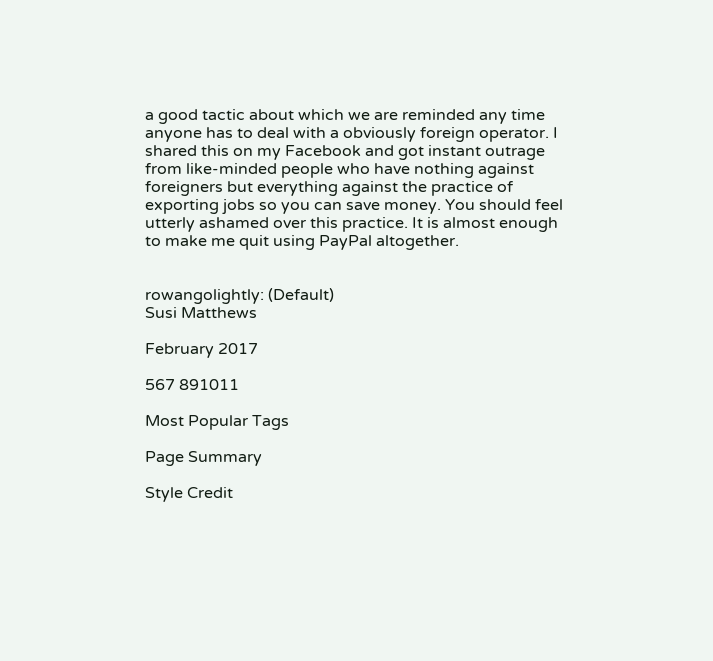a good tactic about which we are reminded any time anyone has to deal with a obviously foreign operator. I shared this on my Facebook and got instant outrage from like-minded people who have nothing against foreigners but everything against the practice of exporting jobs so you can save money. You should feel utterly ashamed over this practice. It is almost enough to make me quit using PayPal altogether.


rowangolightly: (Default)
Susi Matthews

February 2017

567 891011

Most Popular Tags

Page Summary

Style Credit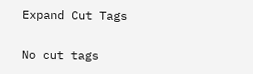Expand Cut Tags

No cut tags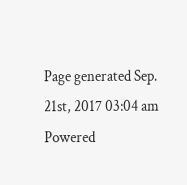Page generated Sep. 21st, 2017 03:04 am
Powered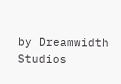by Dreamwidth Studios